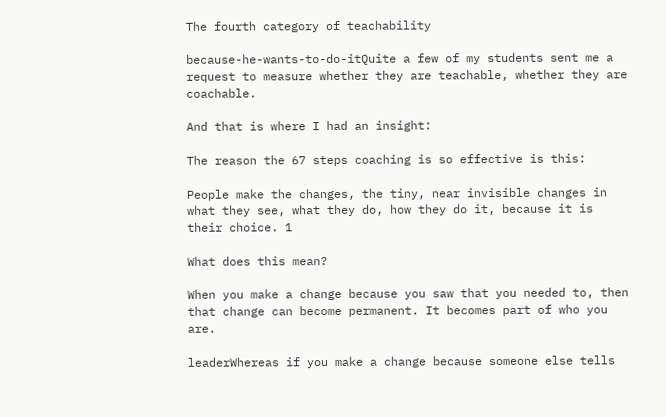The fourth category of teachability

because-he-wants-to-do-itQuite a few of my students sent me a request to measure whether they are teachable, whether they are coachable.

And that is where I had an insight:

The reason the 67 steps coaching is so effective is this:

People make the changes, the tiny, near invisible changes in what they see, what they do, how they do it, because it is their choice. 1

What does this mean?

When you make a change because you saw that you needed to, then that change can become permanent. It becomes part of who you are.

leaderWhereas if you make a change because someone else tells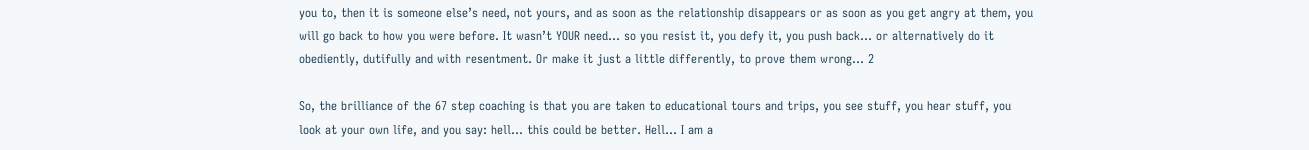you to, then it is someone else’s need, not yours, and as soon as the relationship disappears or as soon as you get angry at them, you will go back to how you were before. It wasn’t YOUR need… so you resist it, you defy it, you push back… or alternatively do it obediently, dutifully and with resentment. Or make it just a little differently, to prove them wrong… 2

So, the brilliance of the 67 step coaching is that you are taken to educational tours and trips, you see stuff, you hear stuff, you look at your own life, and you say: hell… this could be better. Hell… I am a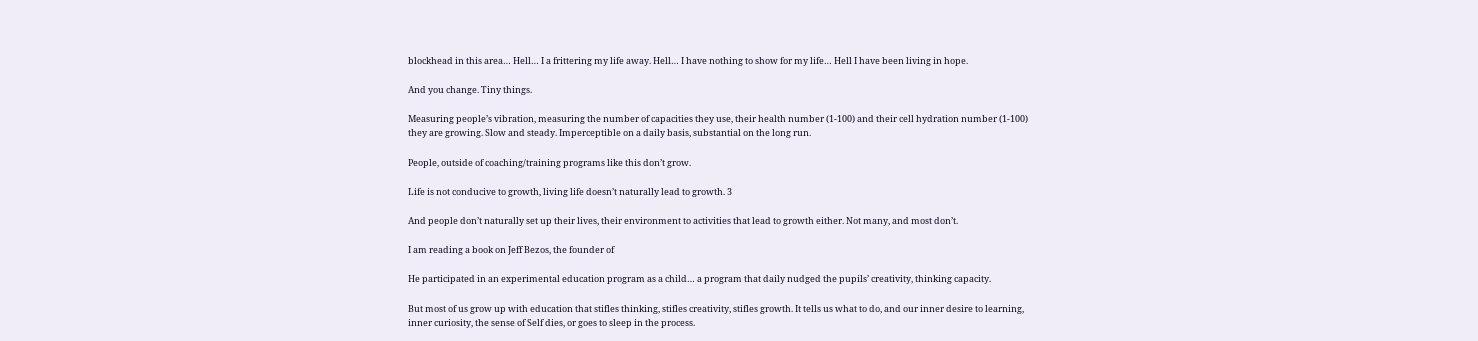blockhead in this area… Hell… I a frittering my life away. Hell… I have nothing to show for my life… Hell I have been living in hope.

And you change. Tiny things.

Measuring people’s vibration, measuring the number of capacities they use, their health number (1-100) and their cell hydration number (1-100) they are growing. Slow and steady. Imperceptible on a daily basis, substantial on the long run.

People, outside of coaching/training programs like this don’t grow.

Life is not conducive to growth, living life doesn’t naturally lead to growth. 3

And people don’t naturally set up their lives, their environment to activities that lead to growth either. Not many, and most don’t.

I am reading a book on Jeff Bezos, the founder of

He participated in an experimental education program as a child… a program that daily nudged the pupils’ creativity, thinking capacity.

But most of us grow up with education that stifles thinking, stifles creativity, stifles growth. It tells us what to do, and our inner desire to learning, inner curiosity, the sense of Self dies, or goes to sleep in the process.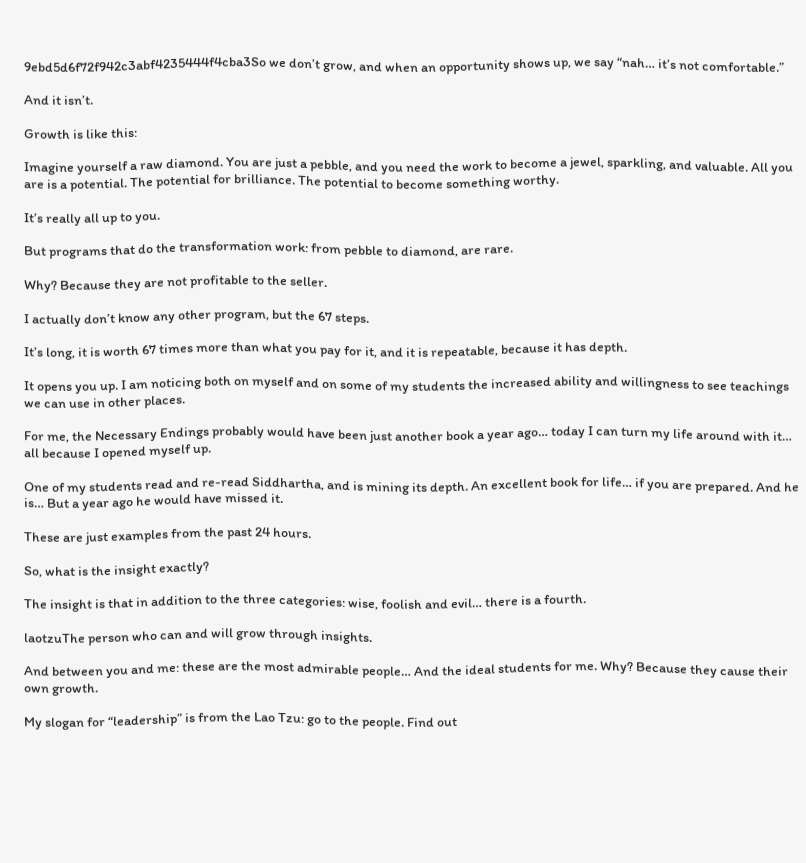9ebd5d6f72f942c3abf4235444f4cba3So we don’t grow, and when an opportunity shows up, we say “nah… it’s not comfortable.”

And it isn’t.

Growth is like this:

Imagine yourself a raw diamond. You are just a pebble, and you need the work to become a jewel, sparkling, and valuable. All you are is a potential. The potential for brilliance. The potential to become something worthy.

It’s really all up to you.

But programs that do the transformation work: from pebble to diamond, are rare.

Why? Because they are not profitable to the seller.

I actually don’t know any other program, but the 67 steps.

It’s long, it is worth 67 times more than what you pay for it, and it is repeatable, because it has depth.

It opens you up. I am noticing both on myself and on some of my students the increased ability and willingness to see teachings we can use in other places.

For me, the Necessary Endings probably would have been just another book a year ago… today I can turn my life around with it… all because I opened myself up.

One of my students read and re-read Siddhartha, and is mining its depth. An excellent book for life… if you are prepared. And he is… But a year ago he would have missed it.

These are just examples from the past 24 hours.

So, what is the insight exactly?

The insight is that in addition to the three categories: wise, foolish and evil… there is a fourth.

laotzuThe person who can and will grow through insights.

And between you and me: these are the most admirable people… And the ideal students for me. Why? Because they cause their own growth.

My slogan for “leadership” is from the Lao Tzu: go to the people. Find out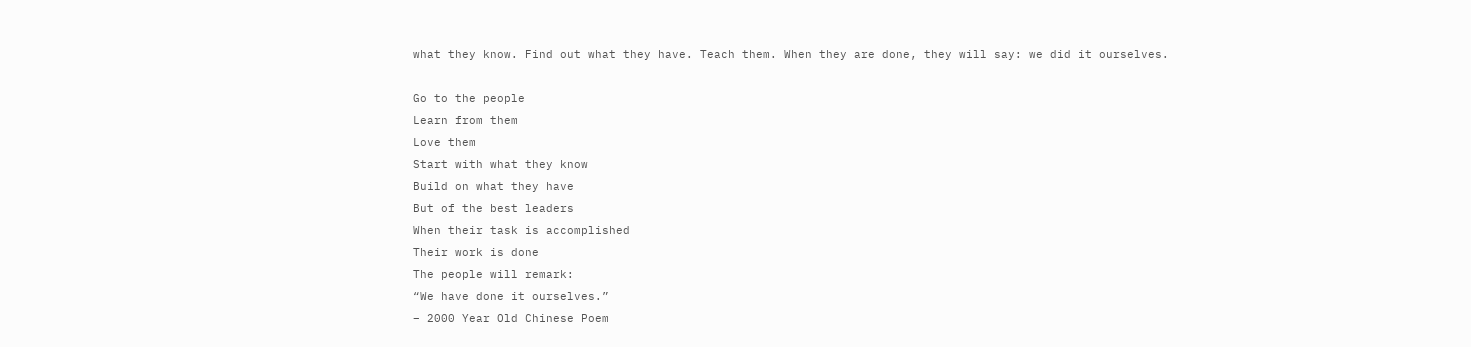what they know. Find out what they have. Teach them. When they are done, they will say: we did it ourselves.

Go to the people
Learn from them
Love them
Start with what they know
Build on what they have
But of the best leaders
When their task is accomplished
Their work is done
The people will remark:
“We have done it ourselves.”
– 2000 Year Old Chinese Poem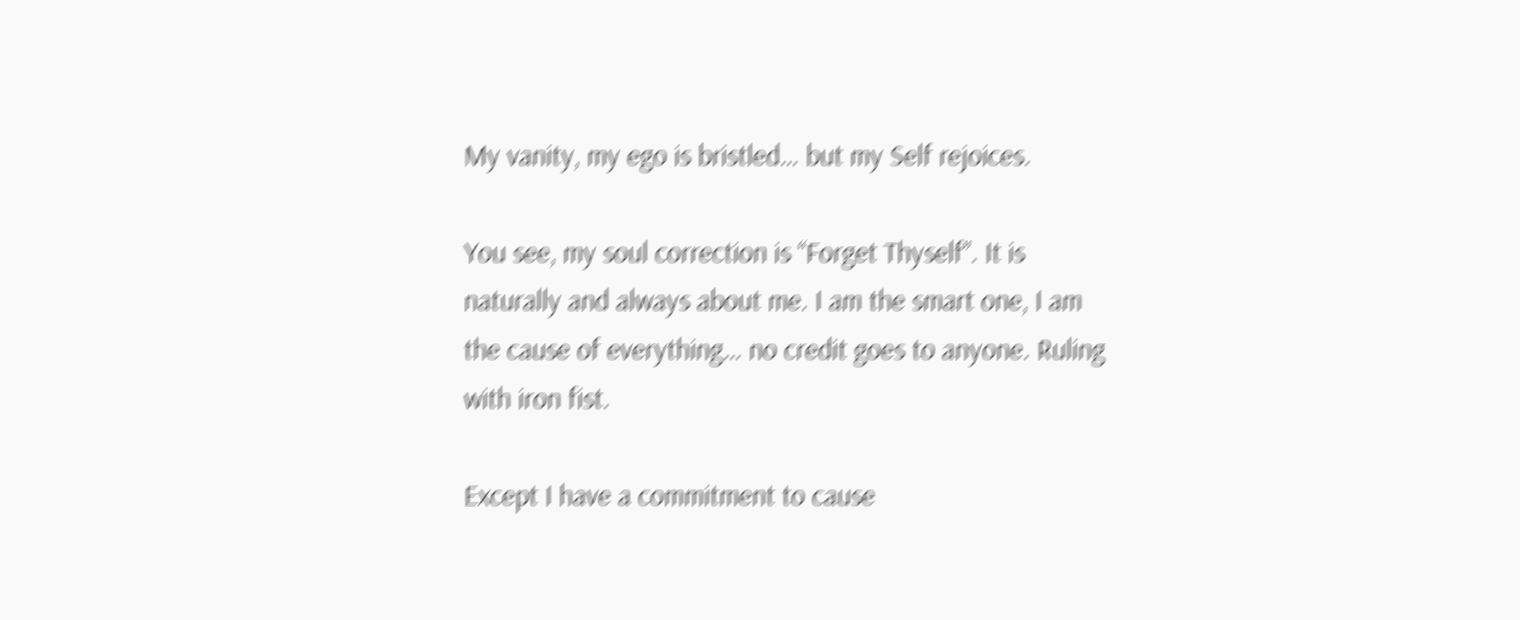My vanity, my ego is bristled… but my Self rejoices.

You see, my soul correction is “Forget Thyself”. It is naturally and always about me. I am the smart one, I am the cause of everything… no credit goes to anyone. Ruling with iron fist.

Except I have a commitment to cause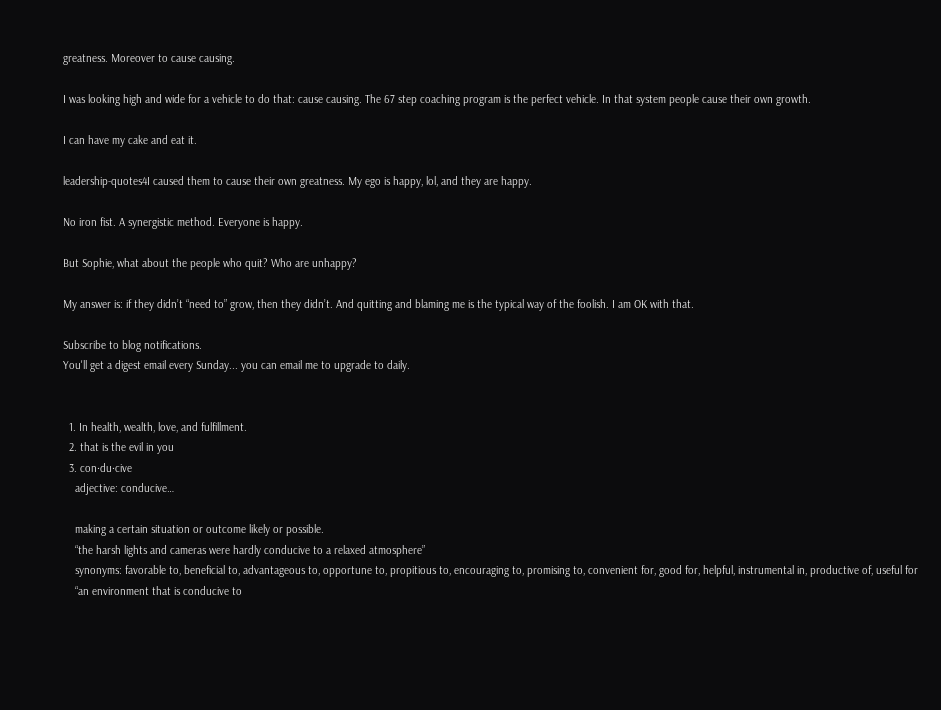greatness. Moreover to cause causing.

I was looking high and wide for a vehicle to do that: cause causing. The 67 step coaching program is the perfect vehicle. In that system people cause their own growth.

I can have my cake and eat it.

leadership-quotes4I caused them to cause their own greatness. My ego is happy, lol, and they are happy.

No iron fist. A synergistic method. Everyone is happy.

But Sophie, what about the people who quit? Who are unhappy?

My answer is: if they didn’t “need to” grow, then they didn’t. And quitting and blaming me is the typical way of the foolish. I am OK with that.

Subscribe to blog notifications.
You'll get a digest email every Sunday... you can email me to upgrade to daily.


  1. In health, wealth, love, and fulfillment.
  2. that is the evil in you
  3. con·du·cive
    adjective: conducive…

    making a certain situation or outcome likely or possible.
    “the harsh lights and cameras were hardly conducive to a relaxed atmosphere”
    synonyms: favorable to, beneficial to, advantageous to, opportune to, propitious to, encouraging to, promising to, convenient for, good for, helpful, instrumental in, productive of, useful for
    “an environment that is conducive to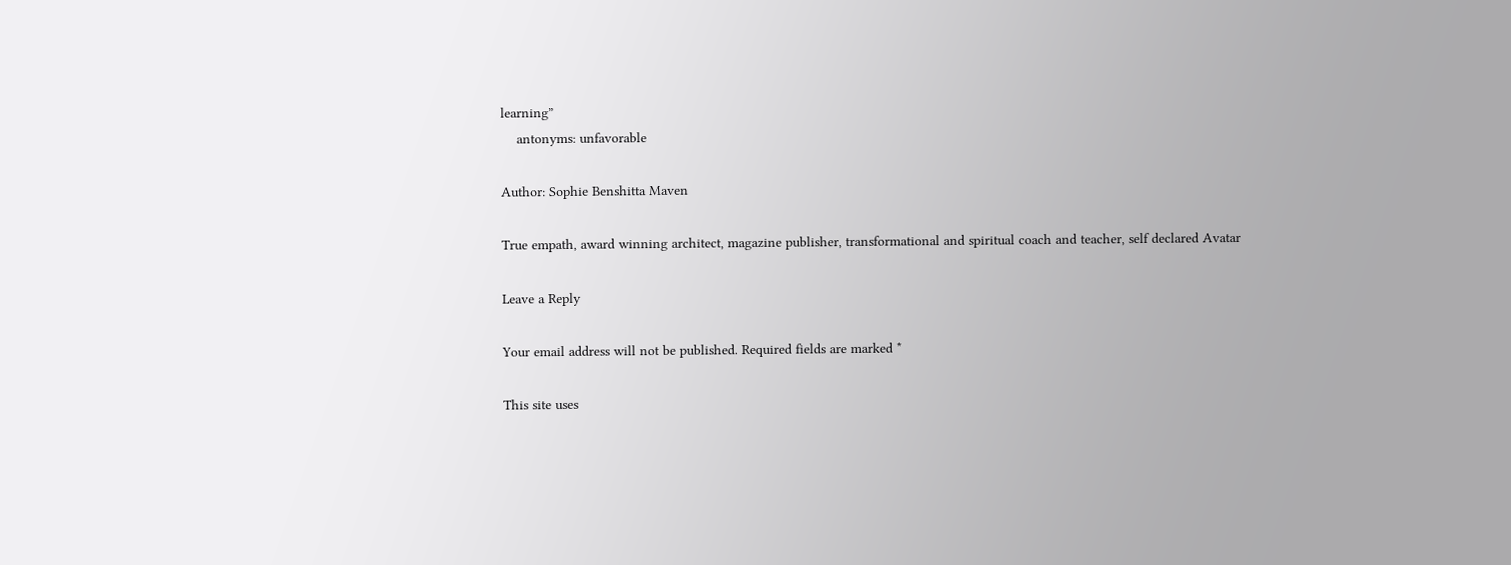learning”
    antonyms: unfavorable

Author: Sophie Benshitta Maven

True empath, award winning architect, magazine publisher, transformational and spiritual coach and teacher, self declared Avatar

Leave a Reply

Your email address will not be published. Required fields are marked *

This site uses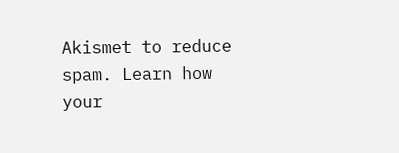Akismet to reduce spam. Learn how your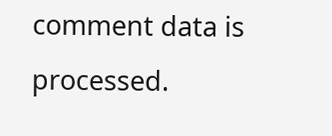comment data is processed.